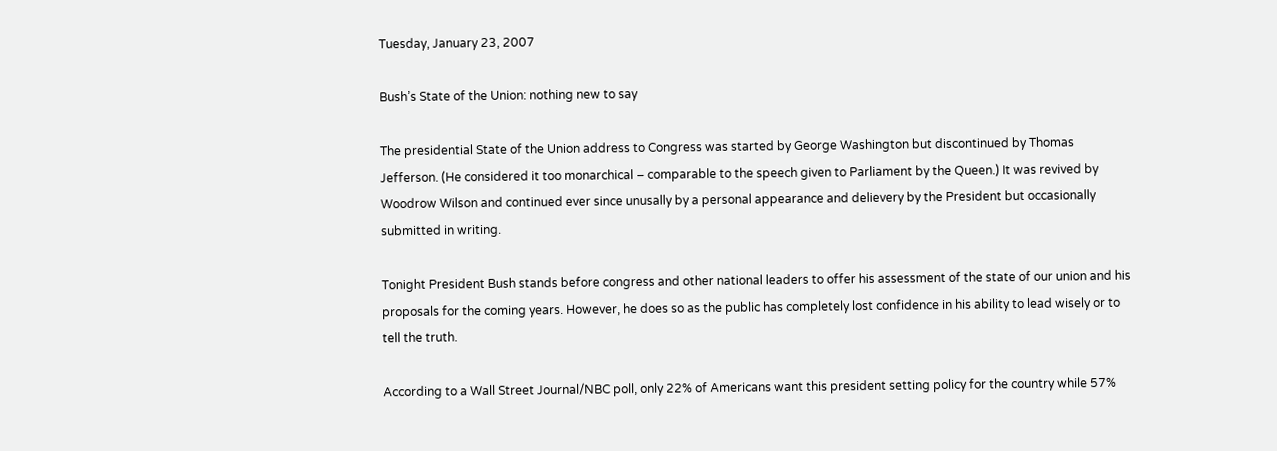Tuesday, January 23, 2007

Bush’s State of the Union: nothing new to say

The presidential State of the Union address to Congress was started by George Washington but discontinued by Thomas Jefferson. (He considered it too monarchical – comparable to the speech given to Parliament by the Queen.) It was revived by Woodrow Wilson and continued ever since unusally by a personal appearance and delievery by the President but occasionally submitted in writing.

Tonight President Bush stands before congress and other national leaders to offer his assessment of the state of our union and his proposals for the coming years. However, he does so as the public has completely lost confidence in his ability to lead wisely or to tell the truth.

According to a Wall Street Journal/NBC poll, only 22% of Americans want this president setting policy for the country while 57%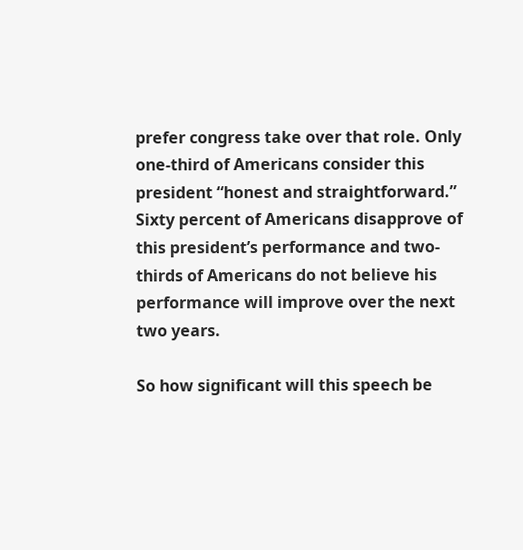prefer congress take over that role. Only one-third of Americans consider this president “honest and straightforward.” Sixty percent of Americans disapprove of this president’s performance and two-thirds of Americans do not believe his performance will improve over the next two years.

So how significant will this speech be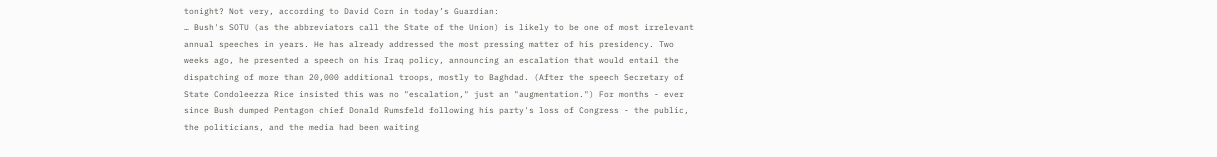tonight? Not very, according to David Corn in today’s Guardian:
… Bush's SOTU (as the abbreviators call the State of the Union) is likely to be one of most irrelevant annual speeches in years. He has already addressed the most pressing matter of his presidency. Two weeks ago, he presented a speech on his Iraq policy, announcing an escalation that would entail the dispatching of more than 20,000 additional troops, mostly to Baghdad. (After the speech Secretary of State Condoleezza Rice insisted this was no "escalation," just an "augmentation.") For months - ever since Bush dumped Pentagon chief Donald Rumsfeld following his party's loss of Congress - the public, the politicians, and the media had been waiting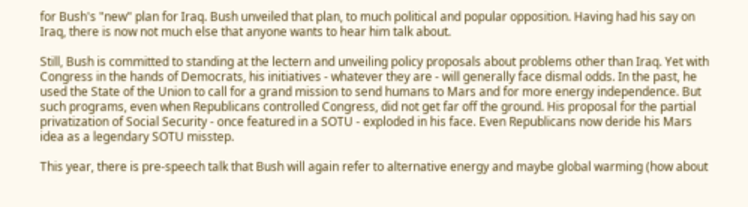for Bush's "new" plan for Iraq. Bush unveiled that plan, to much political and popular opposition. Having had his say on Iraq, there is now not much else that anyone wants to hear him talk about.

Still, Bush is committed to standing at the lectern and unveiling policy proposals about problems other than Iraq. Yet with Congress in the hands of Democrats, his initiatives - whatever they are - will generally face dismal odds. In the past, he used the State of the Union to call for a grand mission to send humans to Mars and for more energy independence. But such programs, even when Republicans controlled Congress, did not get far off the ground. His proposal for the partial privatization of Social Security - once featured in a SOTU - exploded in his face. Even Republicans now deride his Mars idea as a legendary SOTU misstep.

This year, there is pre-speech talk that Bush will again refer to alternative energy and maybe global warming (how about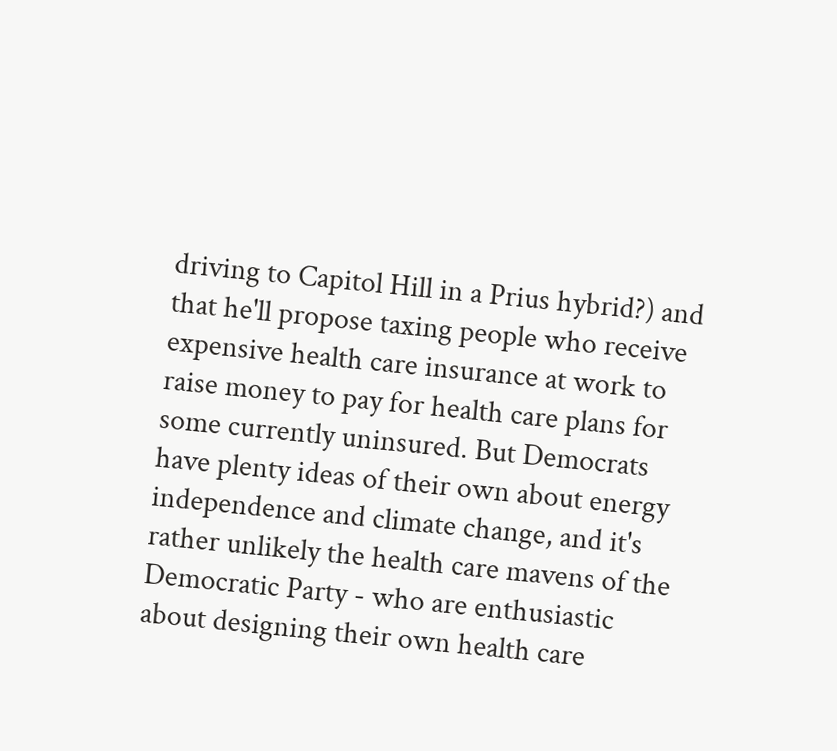driving to Capitol Hill in a Prius hybrid?) and that he'll propose taxing people who receive expensive health care insurance at work to raise money to pay for health care plans for some currently uninsured. But Democrats have plenty ideas of their own about energy independence and climate change, and it's rather unlikely the health care mavens of the Democratic Party - who are enthusiastic about designing their own health care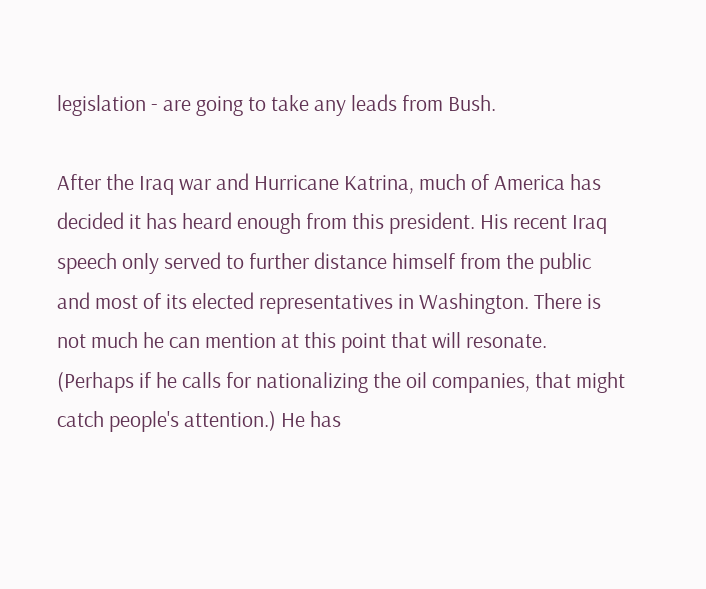legislation - are going to take any leads from Bush.

After the Iraq war and Hurricane Katrina, much of America has decided it has heard enough from this president. His recent Iraq speech only served to further distance himself from the public and most of its elected representatives in Washington. There is not much he can mention at this point that will resonate. (Perhaps if he calls for nationalizing the oil companies, that might catch people's attention.) He has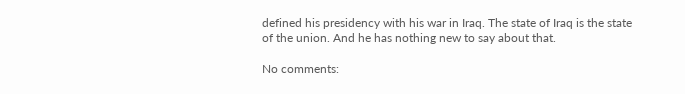defined his presidency with his war in Iraq. The state of Iraq is the state of the union. And he has nothing new to say about that.

No comments: